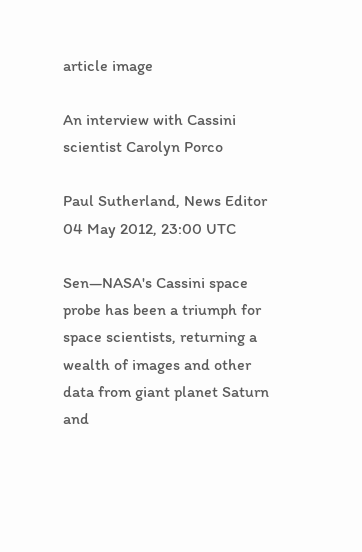article image

An interview with Cassini scientist Carolyn Porco

Paul Sutherland, News Editor
04 May 2012, 23:00 UTC

Sen—NASA's Cassini space probe has been a triumph for space scientists, returning a wealth of images and other data from giant planet Saturn and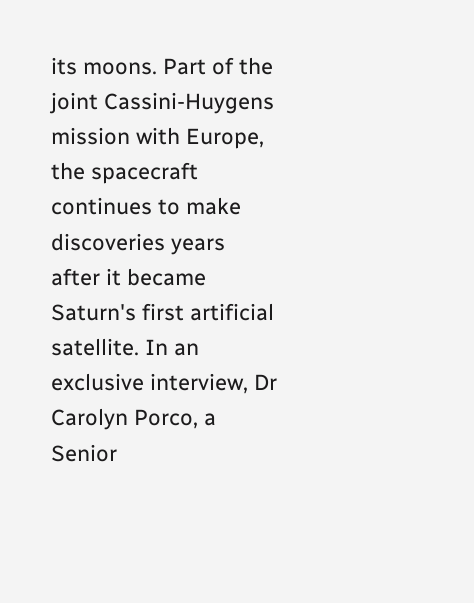its moons. Part of the joint Cassini-Huygens mission with Europe, the spacecraft continues to make discoveries years after it became Saturn's first artificial satellite. In an exclusive interview, Dr Carolyn Porco, a Senior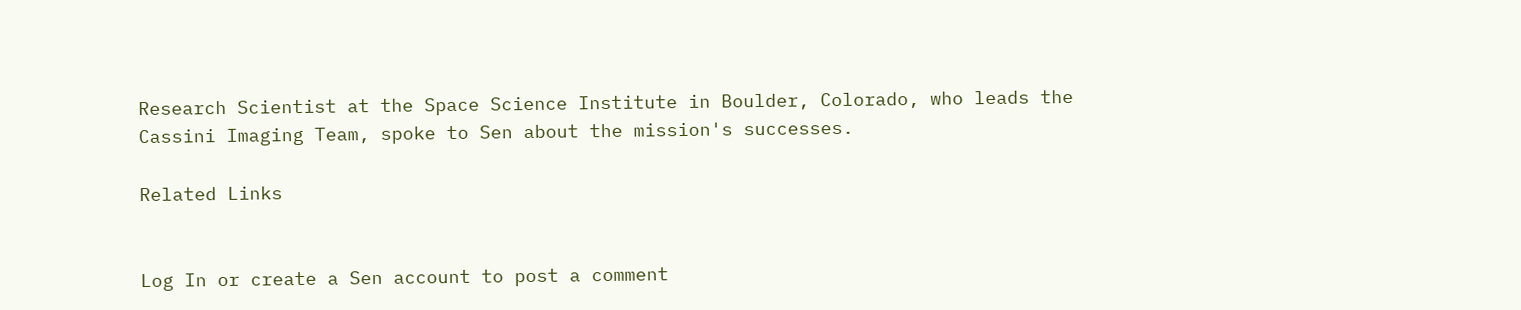Research Scientist at the Space Science Institute in Boulder, Colorado, who leads the Cassini Imaging Team, spoke to Sen about the mission's successes.

Related Links


Log In or create a Sen account to post a comment